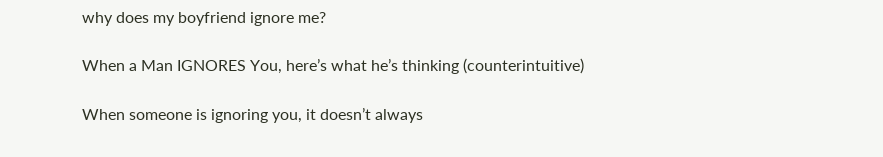why does my boyfriend ignore me?

When a Man IGNORES You, here’s what he’s thinking (counterintuitive)

When someone is ignoring you, it doesn’t always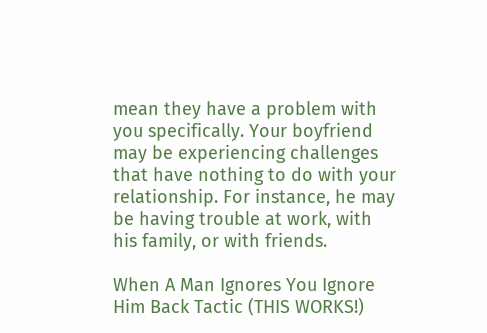mean they have a problem with you specifically. Your boyfriend may be experiencing challenges that have nothing to do with your relationship. For instance, he may be having trouble at work, with his family, or with friends.

When A Man Ignores You Ignore Him Back Tactic (THIS WORKS!)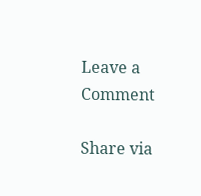Leave a Comment

Share via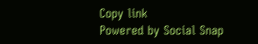Copy link
Powered by Social Snap